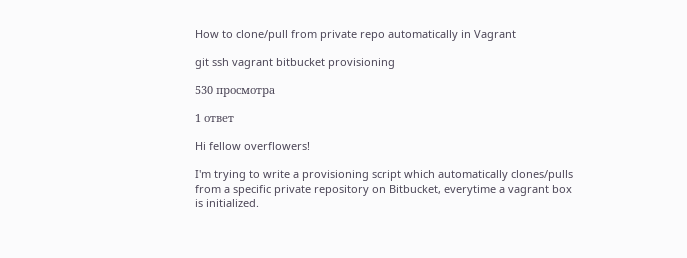How to clone/pull from private repo automatically in Vagrant

git ssh vagrant bitbucket provisioning

530 просмотра

1 ответ

Hi fellow overflowers!

I'm trying to write a provisioning script which automatically clones/pulls from a specific private repository on Bitbucket, everytime a vagrant box is initialized.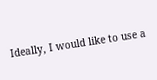Ideally, I would like to use a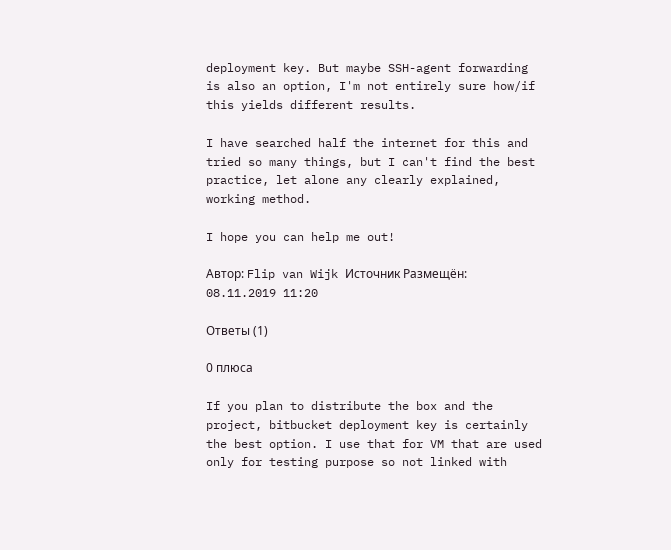deployment key. But maybe SSH-agent forwarding is also an option, I'm not entirely sure how/if this yields different results.

I have searched half the internet for this and tried so many things, but I can't find the best practice, let alone any clearly explained, working method.

I hope you can help me out!

Автор: Flip van Wijk Источник Размещён: 08.11.2019 11:20

Ответы (1)

0 плюса

If you plan to distribute the box and the project, bitbucket deployment key is certainly the best option. I use that for VM that are used only for testing purpose so not linked with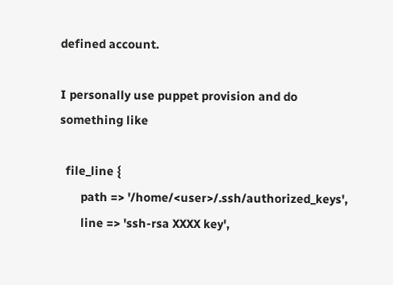defined account.

I personally use puppet provision and do something like

  file_line {
       path => '/home/<user>/.ssh/authorized_keys',
       line => 'ssh-rsa XXXX key',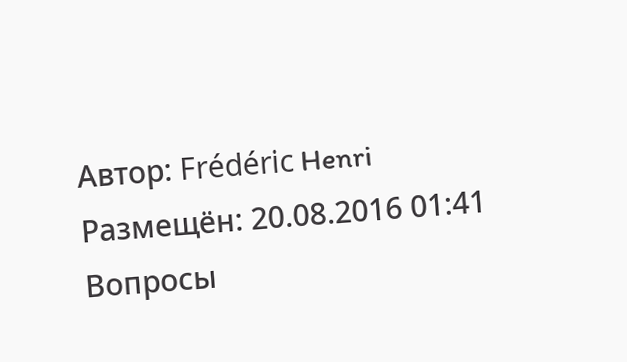Автор: Frédéric Henri Размещён: 20.08.2016 01:41
Вопросы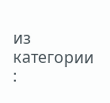из категории :